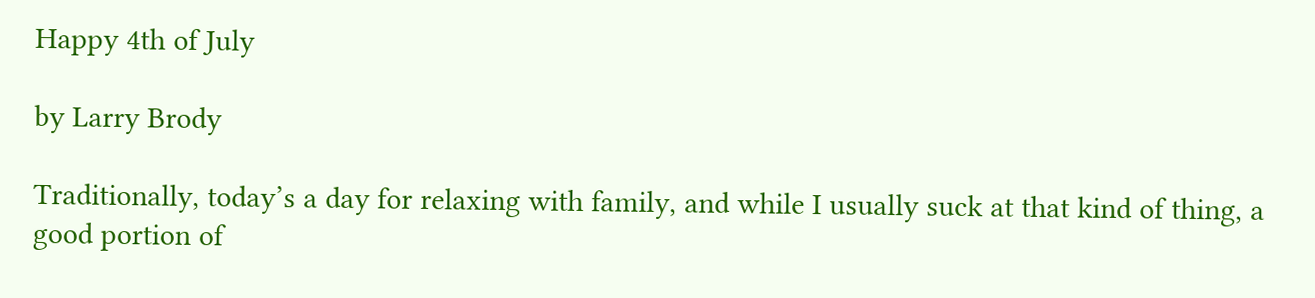Happy 4th of July

by Larry Brody

Traditionally, today’s a day for relaxing with family, and while I usually suck at that kind of thing, a good portion of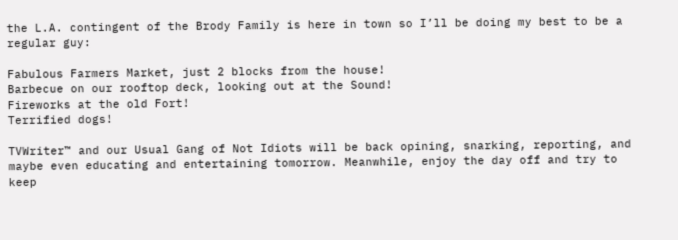the L.A. contingent of the Brody Family is here in town so I’ll be doing my best to be a regular guy:

Fabulous Farmers Market, just 2 blocks from the house!
Barbecue on our rooftop deck, looking out at the Sound!
Fireworks at the old Fort!
Terrified dogs!

TVWriter™ and our Usual Gang of Not Idiots will be back opining, snarking, reporting, and maybe even educating and entertaining tomorrow. Meanwhile, enjoy the day off and try to keep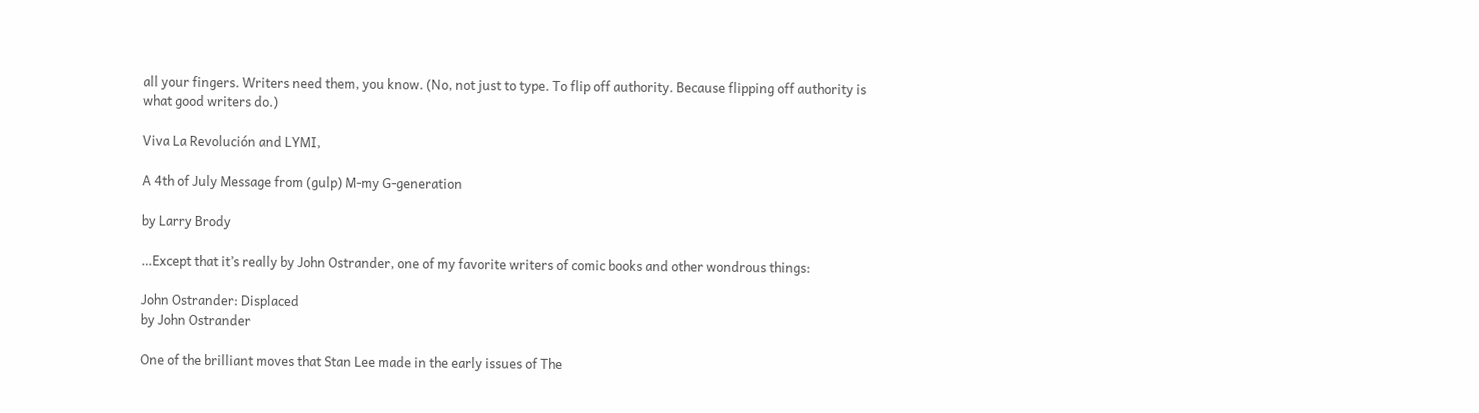all your fingers. Writers need them, you know. (No, not just to type. To flip off authority. Because flipping off authority is what good writers do.)

Viva La Revolución and LYMI,

A 4th of July Message from (gulp) M-my G-generation

by Larry Brody

…Except that it’s really by John Ostrander, one of my favorite writers of comic books and other wondrous things:

John Ostrander: Displaced
by John Ostrander

One of the brilliant moves that Stan Lee made in the early issues of The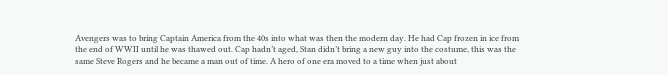Avengers was to bring Captain America from the 40s into what was then the modern day. He had Cap frozen in ice from the end of WWII until he was thawed out. Cap hadn’t aged, Stan didn’t bring a new guy into the costume, this was the same Steve Rogers and he became a man out of time. A hero of one era moved to a time when just about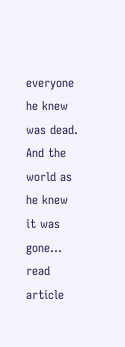everyone he knew was dead. And the world as he knew it was gone… read article